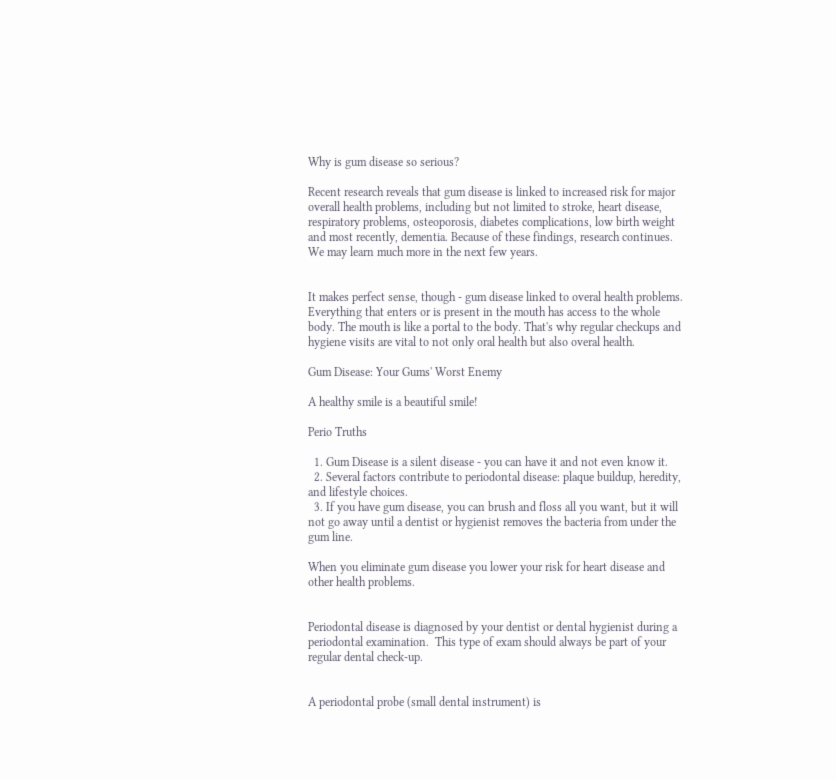Why is gum disease so serious?

Recent research reveals that gum disease is linked to increased risk for major overall health problems, including but not limited to stroke, heart disease, respiratory problems, osteoporosis, diabetes complications, low birth weight and most recently, dementia. Because of these findings, research continues. We may learn much more in the next few years.


It makes perfect sense, though - gum disease linked to overal health problems. Everything that enters or is present in the mouth has access to the whole body. The mouth is like a portal to the body. That's why regular checkups and hygiene visits are vital to not only oral health but also overal health.

Gum Disease: Your Gums' Worst Enemy

A healthy smile is a beautiful smile!

Perio Truths

  1. Gum Disease is a silent disease - you can have it and not even know it.
  2. Several factors contribute to periodontal disease: plaque buildup, heredity, and lifestyle choices.
  3. If you have gum disease, you can brush and floss all you want, but it will not go away until a dentist or hygienist removes the bacteria from under the gum line.

When you eliminate gum disease you lower your risk for heart disease and other health problems.


Periodontal disease is diagnosed by your dentist or dental hygienist during a periodontal examination.  This type of exam should always be part of your regular dental check-up.


A periodontal probe (small dental instrument) is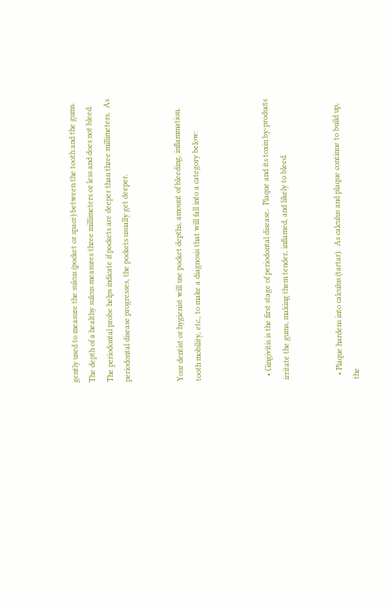gently used to measure the sulcus (pocket or space) between the tooth and the gums.  The depth of a healthy sulcus measures three millimeters or less and does not bleed.  The periodontal probe helps indicate if pockets are deeper than three millimeters.  As periodontal disease progresses, the pockets usually get deeper.


Your dentist or hygienist will use pocket depths, amount of bleeding, inflammation, tooth mobility, etc., to make a diagnosis that will fall into a category below:



  • Gingivitis is the first stage of periodontal disease.  Plaque and its toxin by-products irritate the gums, making them tender, inflamed, and likely to bleed.


  • Plaque hardens into calculus (tartar).  As calculus and plaque continue to build up, the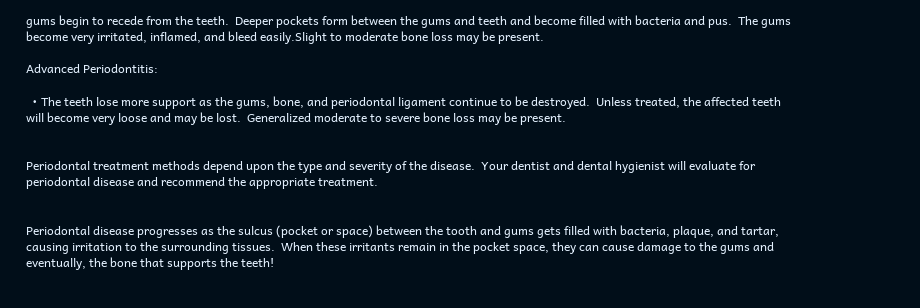gums begin to recede from the teeth.  Deeper pockets form between the gums and teeth and become filled with bacteria and pus.  The gums become very irritated, inflamed, and bleed easily.Slight to moderate bone loss may be present.

Advanced Periodontitis:

  • The teeth lose more support as the gums, bone, and periodontal ligament continue to be destroyed.  Unless treated, the affected teeth will become very loose and may be lost.  Generalized moderate to severe bone loss may be present.


Periodontal treatment methods depend upon the type and severity of the disease.  Your dentist and dental hygienist will evaluate for periodontal disease and recommend the appropriate treatment.


Periodontal disease progresses as the sulcus (pocket or space) between the tooth and gums gets filled with bacteria, plaque, and tartar, causing irritation to the surrounding tissues.  When these irritants remain in the pocket space, they can cause damage to the gums and eventually, the bone that supports the teeth!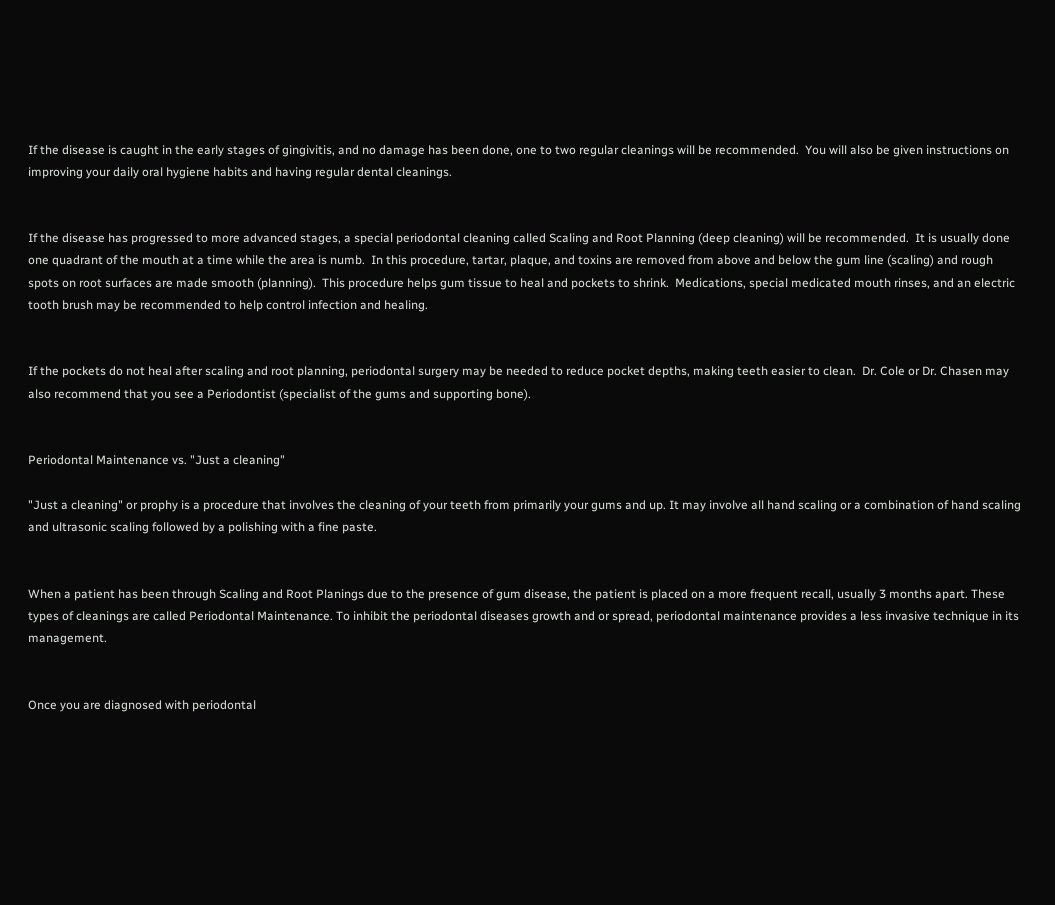If the disease is caught in the early stages of gingivitis, and no damage has been done, one to two regular cleanings will be recommended.  You will also be given instructions on improving your daily oral hygiene habits and having regular dental cleanings.


If the disease has progressed to more advanced stages, a special periodontal cleaning called Scaling and Root Planning (deep cleaning) will be recommended.  It is usually done one quadrant of the mouth at a time while the area is numb.  In this procedure, tartar, plaque, and toxins are removed from above and below the gum line (scaling) and rough spots on root surfaces are made smooth (planning).  This procedure helps gum tissue to heal and pockets to shrink.  Medications, special medicated mouth rinses, and an electric tooth brush may be recommended to help control infection and healing.


If the pockets do not heal after scaling and root planning, periodontal surgery may be needed to reduce pocket depths, making teeth easier to clean.  Dr. Cole or Dr. Chasen may also recommend that you see a Periodontist (specialist of the gums and supporting bone).


Periodontal Maintenance vs. "Just a cleaning"

"Just a cleaning" or prophy is a procedure that involves the cleaning of your teeth from primarily your gums and up. It may involve all hand scaling or a combination of hand scaling and ultrasonic scaling followed by a polishing with a fine paste.


When a patient has been through Scaling and Root Planings due to the presence of gum disease, the patient is placed on a more frequent recall, usually 3 months apart. These types of cleanings are called Periodontal Maintenance. To inhibit the periodontal diseases growth and or spread, periodontal maintenance provides a less invasive technique in its management.


Once you are diagnosed with periodontal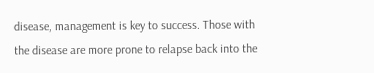disease, management is key to success. Those with the disease are more prone to relapse back into the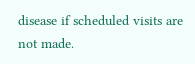disease if scheduled visits are not made.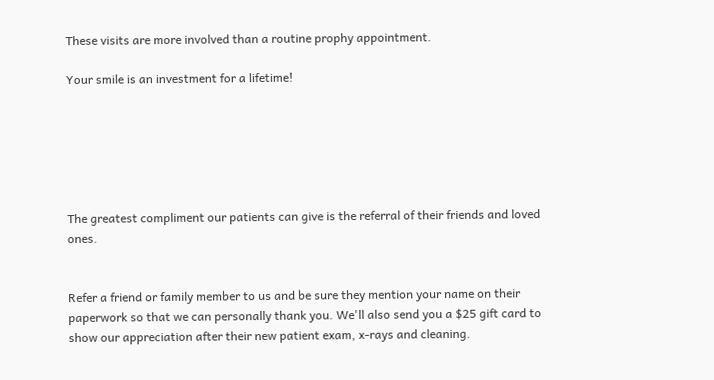These visits are more involved than a routine prophy appointment.

Your smile is an investment for a lifetime!






The greatest compliment our patients can give is the referral of their friends and loved ones.


Refer a friend or family member to us and be sure they mention your name on their paperwork so that we can personally thank you. We'll also send you a $25 gift card to show our appreciation after their new patient exam, x-rays and cleaning.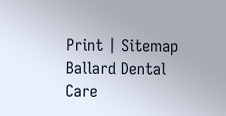Print | Sitemap
Ballard Dental Care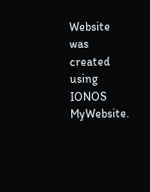Website was created using IONOS MyWebsite.